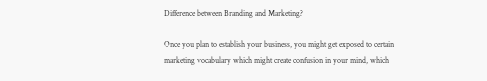Difference between Branding and Marketing?

Once you plan to establish your business, you might get exposed to certain marketing vocabulary which might create confusion in your mind, which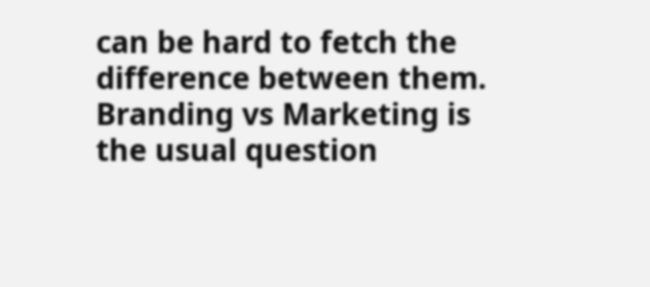can be hard to fetch the difference between them. Branding vs Marketing is the usual question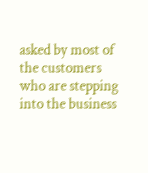asked by most of the customers who are stepping into the business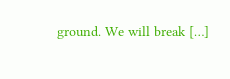ground. We will break […]